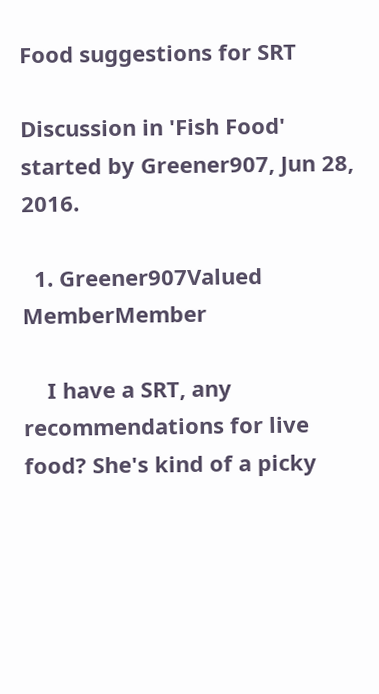Food suggestions for SRT

Discussion in 'Fish Food' started by Greener907, Jun 28, 2016.

  1. Greener907Valued MemberMember

    I have a SRT, any recommendations for live food? She's kind of a picky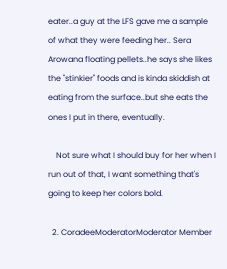eater..a guy at the LFS gave me a sample of what they were feeding her.. Sera Arowana floating pellets..he says she likes the "stinkier" foods and is kinda skiddish at eating from the surface..but she eats the ones I put in there, eventually.

    Not sure what I should buy for her when I run out of that, I want something that's going to keep her colors bold.

  2. CoradeeModeratorModerator Member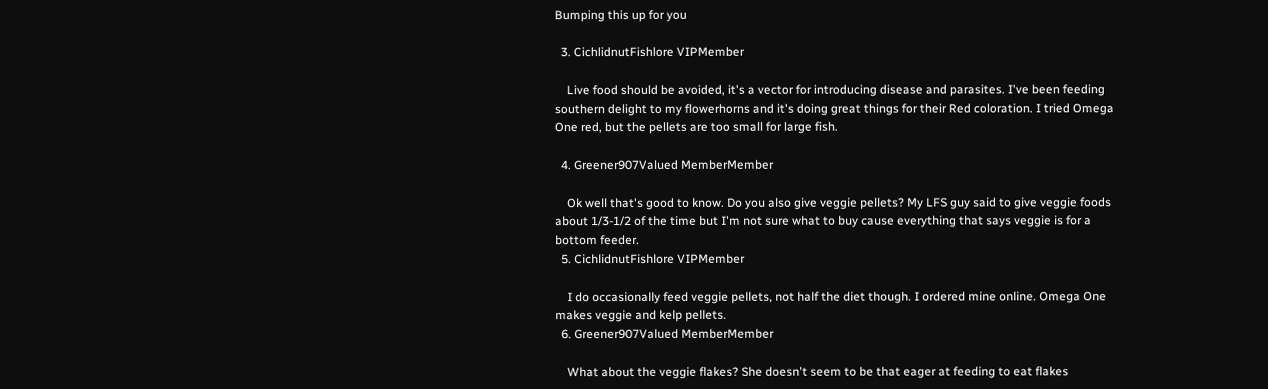Bumping this up for you

  3. CichlidnutFishlore VIPMember

    Live food should be avoided, it's a vector for introducing disease and parasites. I've been feeding southern delight to my flowerhorns and it's doing great things for their Red coloration. I tried Omega One red, but the pellets are too small for large fish.

  4. Greener907Valued MemberMember

    Ok well that's good to know. Do you also give veggie pellets? My LFS guy said to give veggie foods about 1/3-1/2 of the time but I'm not sure what to buy cause everything that says veggie is for a bottom feeder.
  5. CichlidnutFishlore VIPMember

    I do occasionally feed veggie pellets, not half the diet though. I ordered mine online. Omega One makes veggie and kelp pellets.
  6. Greener907Valued MemberMember

    What about the veggie flakes? She doesn't seem to be that eager at feeding to eat flakes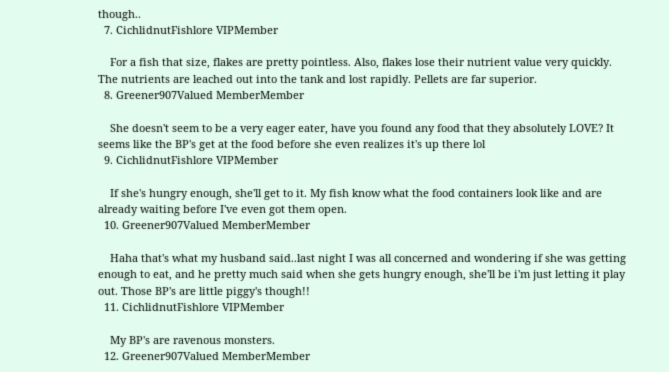though..
  7. CichlidnutFishlore VIPMember

    For a fish that size, flakes are pretty pointless. Also, flakes lose their nutrient value very quickly. The nutrients are leached out into the tank and lost rapidly. Pellets are far superior.
  8. Greener907Valued MemberMember

    She doesn't seem to be a very eager eater, have you found any food that they absolutely LOVE? It seems like the BP's get at the food before she even realizes it's up there lol
  9. CichlidnutFishlore VIPMember

    If she's hungry enough, she'll get to it. My fish know what the food containers look like and are already waiting before I've even got them open.
  10. Greener907Valued MemberMember

    Haha that's what my husband said..last night I was all concerned and wondering if she was getting enough to eat, and he pretty much said when she gets hungry enough, she'll be i'm just letting it play out. Those BP's are little piggy's though!!
  11. CichlidnutFishlore VIPMember

    My BP's are ravenous monsters.
  12. Greener907Valued MemberMember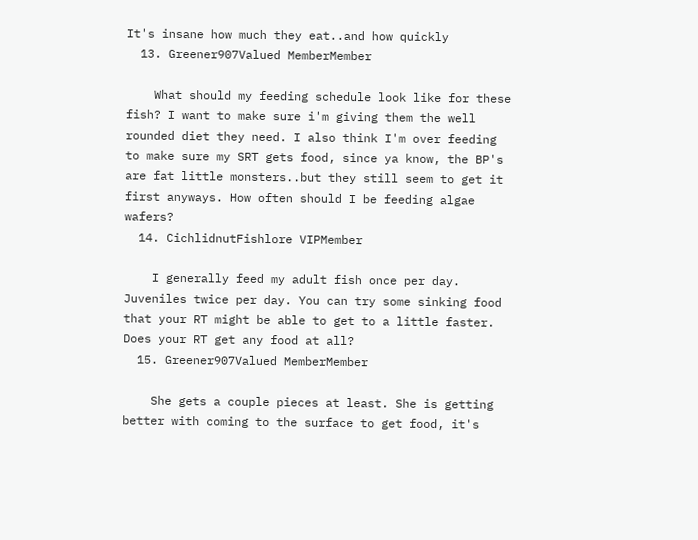It's insane how much they eat..and how quickly
  13. Greener907Valued MemberMember

    What should my feeding schedule look like for these fish? I want to make sure i'm giving them the well rounded diet they need. I also think I'm over feeding to make sure my SRT gets food, since ya know, the BP's are fat little monsters..but they still seem to get it first anyways. How often should I be feeding algae wafers?
  14. CichlidnutFishlore VIPMember

    I generally feed my adult fish once per day. Juveniles twice per day. You can try some sinking food that your RT might be able to get to a little faster. Does your RT get any food at all?
  15. Greener907Valued MemberMember

    She gets a couple pieces at least. She is getting better with coming to the surface to get food, it's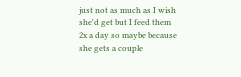just not as much as I wish she'd get but I feed them 2x a day so maybe because she gets a couple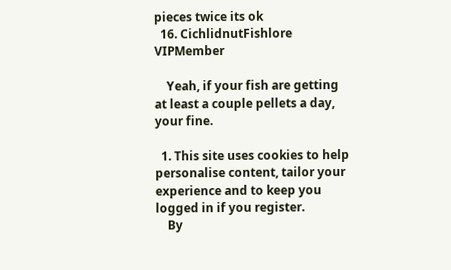pieces twice its ok
  16. CichlidnutFishlore VIPMember

    Yeah, if your fish are getting at least a couple pellets a day, your fine.

  1. This site uses cookies to help personalise content, tailor your experience and to keep you logged in if you register.
    By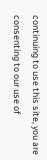continuing to use this site, you are consenting to our use of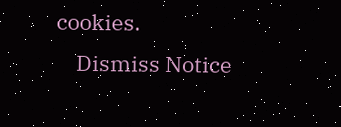cookies.
    Dismiss Notice